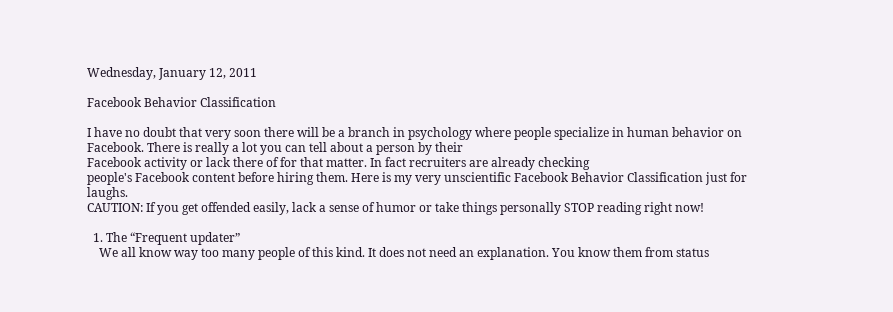Wednesday, January 12, 2011

Facebook Behavior Classification

I have no doubt that very soon there will be a branch in psychology where people specialize in human behavior on Facebook. There is really a lot you can tell about a person by their
Facebook activity or lack there of for that matter. In fact recruiters are already checking
people's Facebook content before hiring them. Here is my very unscientific Facebook Behavior Classification just for laughs.
CAUTION: If you get offended easily, lack a sense of humor or take things personally STOP reading right now!

  1. The “Frequent updater”
    We all know way too many people of this kind. It does not need an explanation. You know them from status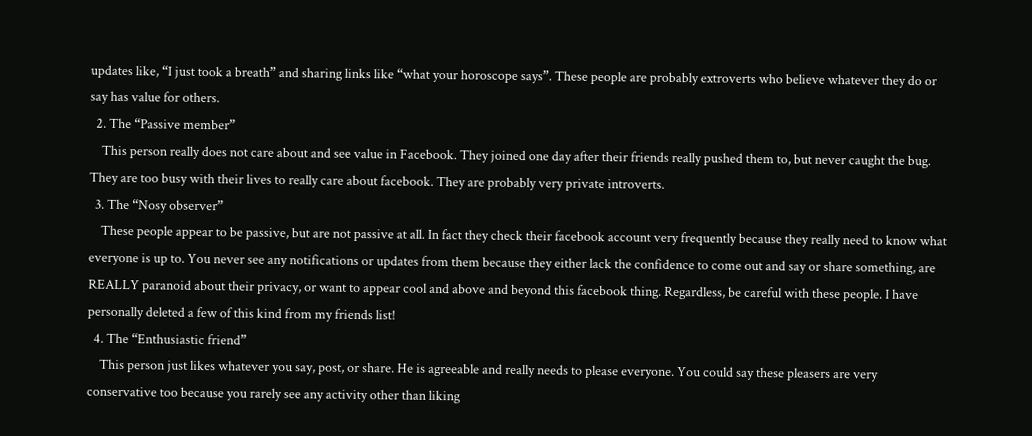updates like, “I just took a breath” and sharing links like “what your horoscope says”. These people are probably extroverts who believe whatever they do or say has value for others.
  2. The “Passive member”
    This person really does not care about and see value in Facebook. They joined one day after their friends really pushed them to, but never caught the bug. They are too busy with their lives to really care about facebook. They are probably very private introverts.
  3. The “Nosy observer”
    These people appear to be passive, but are not passive at all. In fact they check their facebook account very frequently because they really need to know what everyone is up to. You never see any notifications or updates from them because they either lack the confidence to come out and say or share something, are REALLY paranoid about their privacy, or want to appear cool and above and beyond this facebook thing. Regardless, be careful with these people. I have personally deleted a few of this kind from my friends list!
  4. The “Enthusiastic friend”
    This person just likes whatever you say, post, or share. He is agreeable and really needs to please everyone. You could say these pleasers are very conservative too because you rarely see any activity other than liking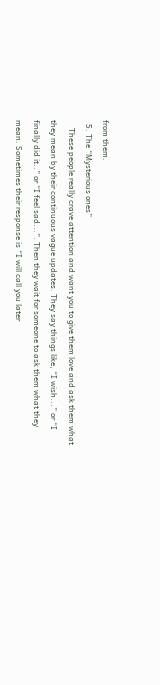from them.
  5. The “Mysterious ones”
    These people really crave attention and want you to give them love and ask them what they mean by their continuous vague updates. They say things like, “I wish...” or “I finally did it..” or “I feel sad...”. Then they wait for someone to ask them what they mean. Sometimes their response is “I will call you later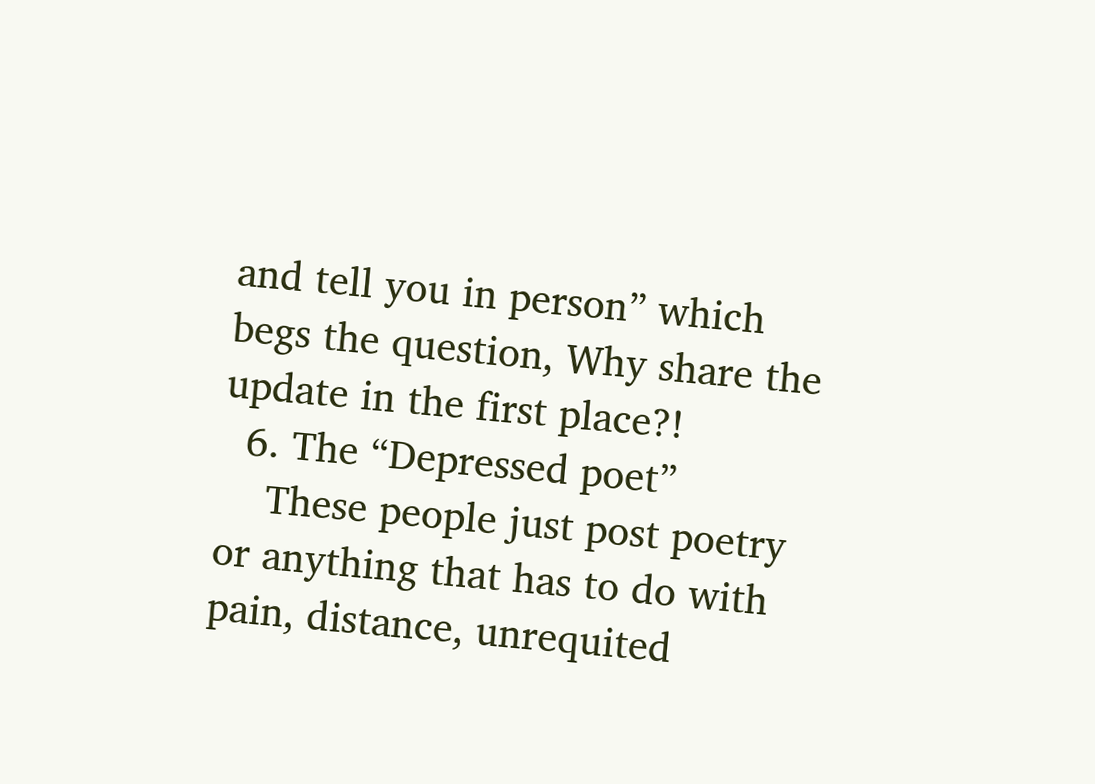and tell you in person” which begs the question, Why share the update in the first place?!
  6. The “Depressed poet”
    These people just post poetry or anything that has to do with pain, distance, unrequited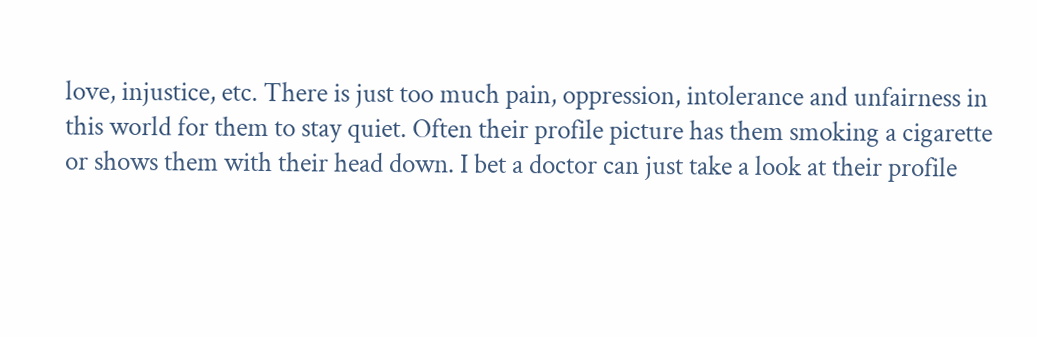love, injustice, etc. There is just too much pain, oppression, intolerance and unfairness in this world for them to stay quiet. Often their profile picture has them smoking a cigarette or shows them with their head down. I bet a doctor can just take a look at their profile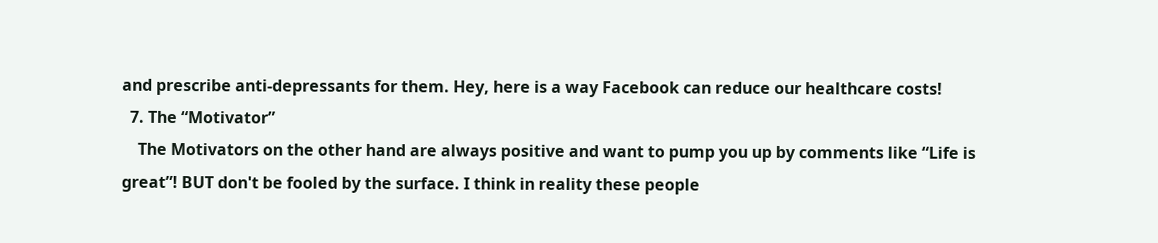and prescribe anti-depressants for them. Hey, here is a way Facebook can reduce our healthcare costs!
  7. The “Motivator”
    The Motivators on the other hand are always positive and want to pump you up by comments like “Life is great”! BUT don't be fooled by the surface. I think in reality these people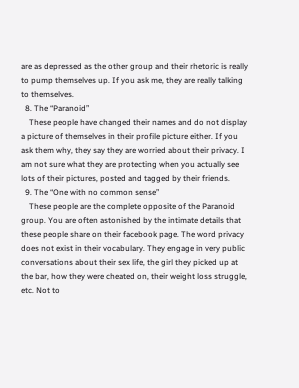are as depressed as the other group and their rhetoric is really to pump themselves up. If you ask me, they are really talking to themselves.
  8. The “Paranoid”
    These people have changed their names and do not display a picture of themselves in their profile picture either. If you ask them why, they say they are worried about their privacy. I am not sure what they are protecting when you actually see lots of their pictures, posted and tagged by their friends.
  9. The “One with no common sense”
    These people are the complete opposite of the Paranoid group. You are often astonished by the intimate details that these people share on their facebook page. The word privacy does not exist in their vocabulary. They engage in very public conversations about their sex life, the girl they picked up at the bar, how they were cheated on, their weight loss struggle, etc. Not to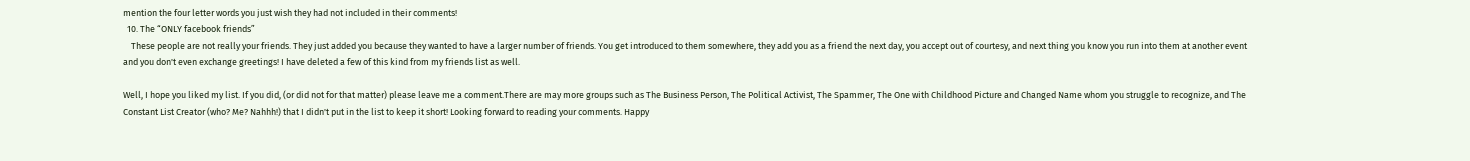mention the four letter words you just wish they had not included in their comments!
  10. The “ONLY facebook friends”
    These people are not really your friends. They just added you because they wanted to have a larger number of friends. You get introduced to them somewhere, they add you as a friend the next day, you accept out of courtesy, and next thing you know you run into them at another event and you don't even exchange greetings! I have deleted a few of this kind from my friends list as well.

Well, I hope you liked my list. If you did, (or did not for that matter) please leave me a comment.There are may more groups such as The Business Person, The Political Activist, The Spammer, The One with Childhood Picture and Changed Name whom you struggle to recognize, and The Constant List Creator (who? Me? Nahhh!) that I didn't put in the list to keep it short! Looking forward to reading your comments. Happy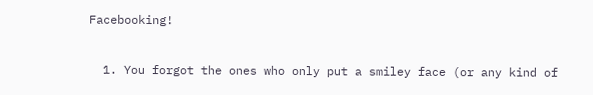Facebooking!


  1. You forgot the ones who only put a smiley face (or any kind of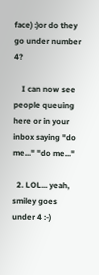face) :)or do they go under number 4?

    I can now see people queuing here or in your inbox saying "do me..." "do me..."

  2. LOL... yeah, smiley goes under 4 :-)